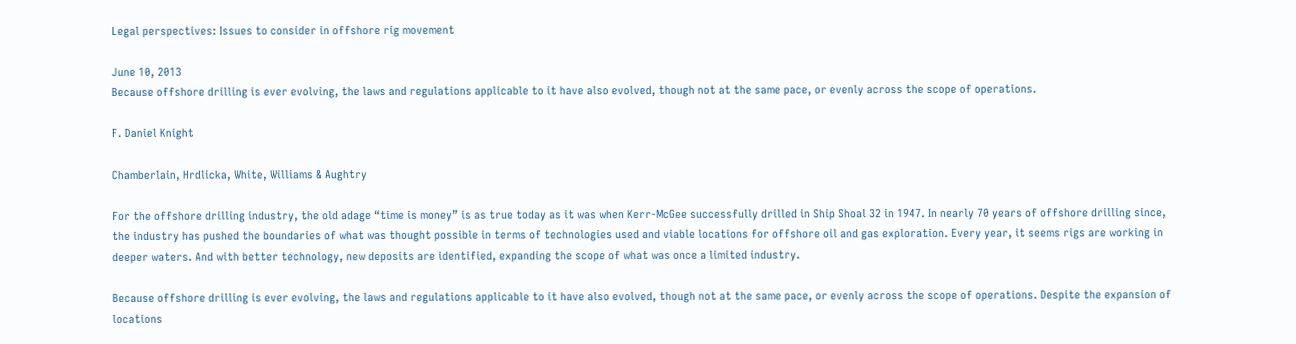Legal perspectives: Issues to consider in offshore rig movement

June 10, 2013
Because offshore drilling is ever evolving, the laws and regulations applicable to it have also evolved, though not at the same pace, or evenly across the scope of operations.

F. Daniel Knight

Chamberlain, Hrdlicka, White, Williams & Aughtry

For the offshore drilling industry, the old adage “time is money” is as true today as it was when Kerr-McGee successfully drilled in Ship Shoal 32 in 1947. In nearly 70 years of offshore drilling since, the industry has pushed the boundaries of what was thought possible in terms of technologies used and viable locations for offshore oil and gas exploration. Every year, it seems rigs are working in deeper waters. And with better technology, new deposits are identified, expanding the scope of what was once a limited industry.

Because offshore drilling is ever evolving, the laws and regulations applicable to it have also evolved, though not at the same pace, or evenly across the scope of operations. Despite the expansion of locations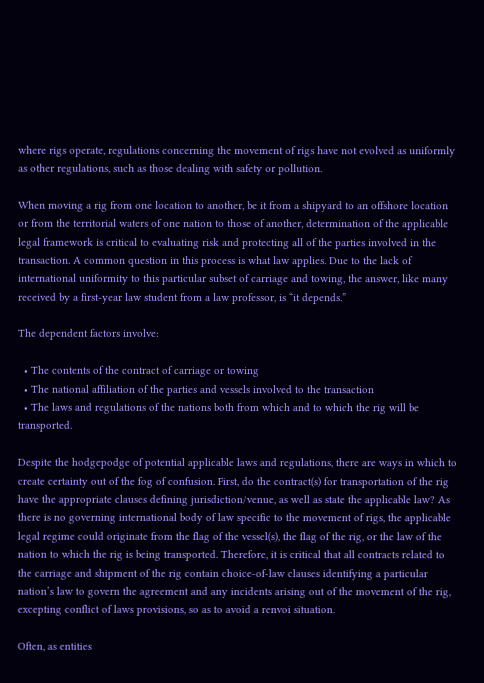where rigs operate, regulations concerning the movement of rigs have not evolved as uniformly as other regulations, such as those dealing with safety or pollution.

When moving a rig from one location to another, be it from a shipyard to an offshore location or from the territorial waters of one nation to those of another, determination of the applicable legal framework is critical to evaluating risk and protecting all of the parties involved in the transaction. A common question in this process is what law applies. Due to the lack of international uniformity to this particular subset of carriage and towing, the answer, like many received by a first-year law student from a law professor, is “it depends.”

The dependent factors involve:

  • The contents of the contract of carriage or towing
  • The national affiliation of the parties and vessels involved to the transaction
  • The laws and regulations of the nations both from which and to which the rig will be transported.

Despite the hodgepodge of potential applicable laws and regulations, there are ways in which to create certainty out of the fog of confusion. First, do the contract(s) for transportation of the rig have the appropriate clauses defining jurisdiction/venue, as well as state the applicable law? As there is no governing international body of law specific to the movement of rigs, the applicable legal regime could originate from the flag of the vessel(s), the flag of the rig, or the law of the nation to which the rig is being transported. Therefore, it is critical that all contracts related to the carriage and shipment of the rig contain choice-of-law clauses identifying a particular nation’s law to govern the agreement and any incidents arising out of the movement of the rig, excepting conflict of laws provisions, so as to avoid a renvoi situation.

Often, as entities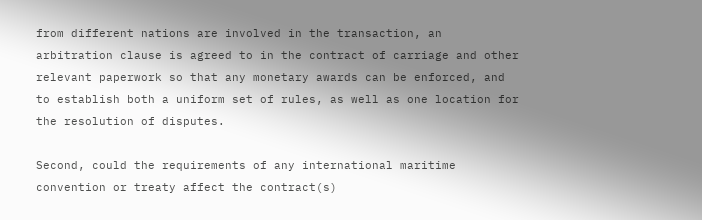from different nations are involved in the transaction, an arbitration clause is agreed to in the contract of carriage and other relevant paperwork so that any monetary awards can be enforced, and to establish both a uniform set of rules, as well as one location for the resolution of disputes.

Second, could the requirements of any international maritime convention or treaty affect the contract(s)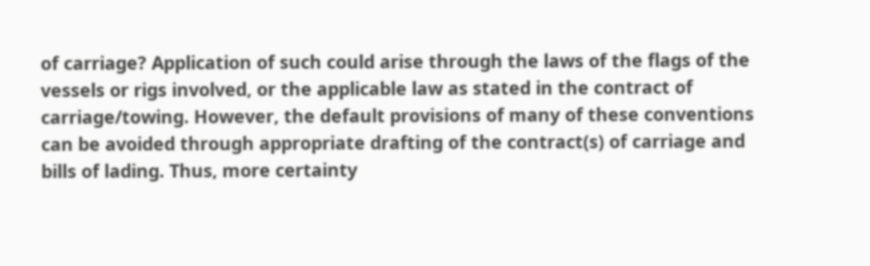of carriage? Application of such could arise through the laws of the flags of the vessels or rigs involved, or the applicable law as stated in the contract of carriage/towing. However, the default provisions of many of these conventions can be avoided through appropriate drafting of the contract(s) of carriage and bills of lading. Thus, more certainty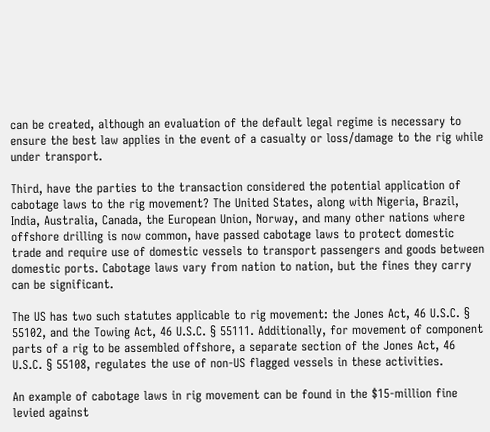can be created, although an evaluation of the default legal regime is necessary to ensure the best law applies in the event of a casualty or loss/damage to the rig while under transport.

Third, have the parties to the transaction considered the potential application of cabotage laws to the rig movement? The United States, along with Nigeria, Brazil, India, Australia, Canada, the European Union, Norway, and many other nations where offshore drilling is now common, have passed cabotage laws to protect domestic trade and require use of domestic vessels to transport passengers and goods between domestic ports. Cabotage laws vary from nation to nation, but the fines they carry can be significant.

The US has two such statutes applicable to rig movement: the Jones Act, 46 U.S.C. § 55102, and the Towing Act, 46 U.S.C. § 55111. Additionally, for movement of component parts of a rig to be assembled offshore, a separate section of the Jones Act, 46 U.S.C. § 55108, regulates the use of non-US flagged vessels in these activities.

An example of cabotage laws in rig movement can be found in the $15-million fine levied against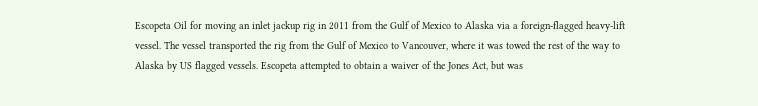Escopeta Oil for moving an inlet jackup rig in 2011 from the Gulf of Mexico to Alaska via a foreign-flagged heavy-lift vessel. The vessel transported the rig from the Gulf of Mexico to Vancouver, where it was towed the rest of the way to Alaska by US flagged vessels. Escopeta attempted to obtain a waiver of the Jones Act, but was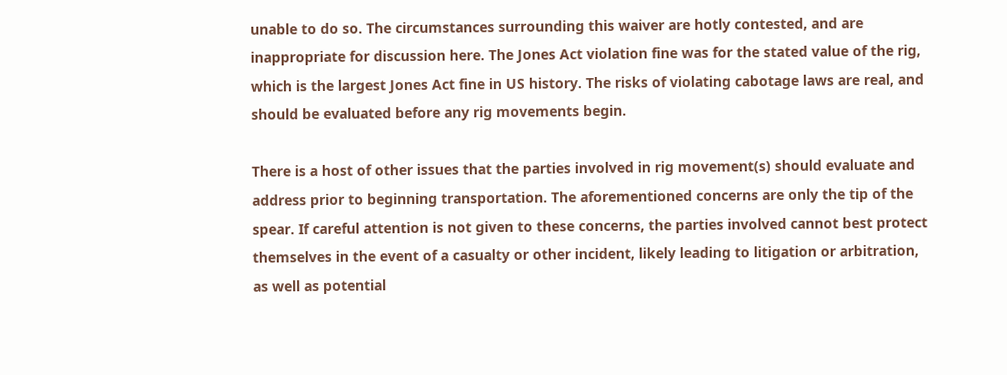unable to do so. The circumstances surrounding this waiver are hotly contested, and are inappropriate for discussion here. The Jones Act violation fine was for the stated value of the rig, which is the largest Jones Act fine in US history. The risks of violating cabotage laws are real, and should be evaluated before any rig movements begin.

There is a host of other issues that the parties involved in rig movement(s) should evaluate and address prior to beginning transportation. The aforementioned concerns are only the tip of the spear. If careful attention is not given to these concerns, the parties involved cannot best protect themselves in the event of a casualty or other incident, likely leading to litigation or arbitration, as well as potential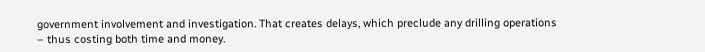government involvement and investigation. That creates delays, which preclude any drilling operations – thus costing both time and money.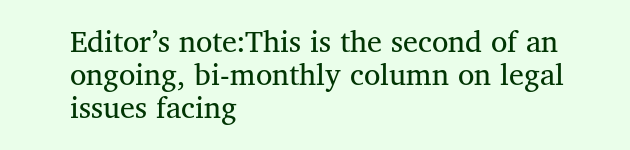Editor’s note:This is the second of an ongoing, bi-monthly column on legal issues facing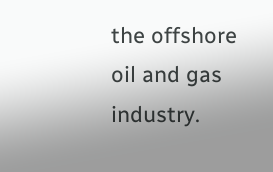the offshore oil and gas industry.